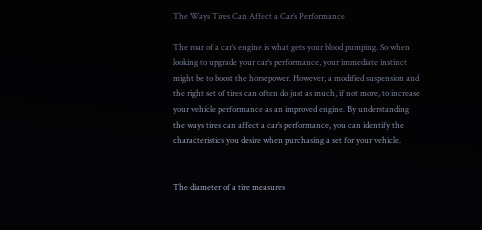The Ways Tires Can Affect a Car’s Performance

The roar of a car’s engine is what gets your blood pumping. So when looking to upgrade your car’s performance, your immediate instinct might be to boost the horsepower. However, a modified suspension and the right set of tires can often do just as much, if not more, to increase your vehicle performance as an improved engine. By understanding the ways tires can affect a car’s performance, you can identify the characteristics you desire when purchasing a set for your vehicle.


The diameter of a tire measures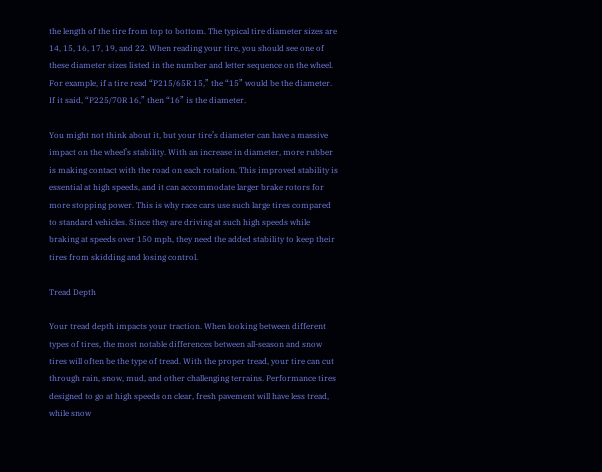the length of the tire from top to bottom. The typical tire diameter sizes are 14, 15, 16, 17, 19, and 22. When reading your tire, you should see one of these diameter sizes listed in the number and letter sequence on the wheel. For example, if a tire read “P215/65R 15,” the “15” would be the diameter. If it said, “P225/70R 16,” then “16” is the diameter.

You might not think about it, but your tire’s diameter can have a massive impact on the wheel’s stability. With an increase in diameter, more rubber is making contact with the road on each rotation. This improved stability is essential at high speeds, and it can accommodate larger brake rotors for more stopping power. This is why race cars use such large tires compared to standard vehicles. Since they are driving at such high speeds while braking at speeds over 150 mph, they need the added stability to keep their tires from skidding and losing control.

Tread Depth

Your tread depth impacts your traction. When looking between different types of tires, the most notable differences between all-season and snow tires will often be the type of tread. With the proper tread, your tire can cut through rain, snow, mud, and other challenging terrains. Performance tires designed to go at high speeds on clear, fresh pavement will have less tread, while snow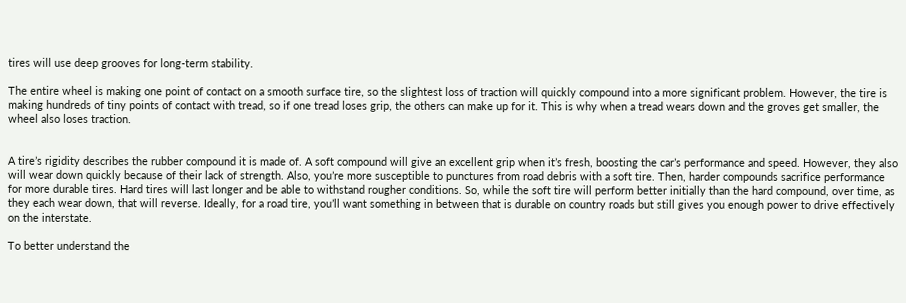tires will use deep grooves for long-term stability.

The entire wheel is making one point of contact on a smooth surface tire, so the slightest loss of traction will quickly compound into a more significant problem. However, the tire is making hundreds of tiny points of contact with tread, so if one tread loses grip, the others can make up for it. This is why when a tread wears down and the groves get smaller, the wheel also loses traction.


A tire’s rigidity describes the rubber compound it is made of. A soft compound will give an excellent grip when it’s fresh, boosting the car’s performance and speed. However, they also will wear down quickly because of their lack of strength. Also, you’re more susceptible to punctures from road debris with a soft tire. Then, harder compounds sacrifice performance for more durable tires. Hard tires will last longer and be able to withstand rougher conditions. So, while the soft tire will perform better initially than the hard compound, over time, as they each wear down, that will reverse. Ideally, for a road tire, you’ll want something in between that is durable on country roads but still gives you enough power to drive effectively on the interstate.

To better understand the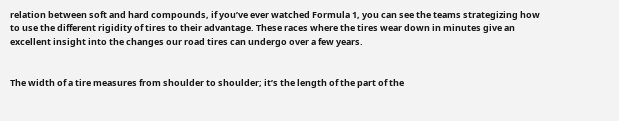relation between soft and hard compounds, if you’ve ever watched Formula 1, you can see the teams strategizing how to use the different rigidity of tires to their advantage. These races where the tires wear down in minutes give an excellent insight into the changes our road tires can undergo over a few years.


The width of a tire measures from shoulder to shoulder; it’s the length of the part of the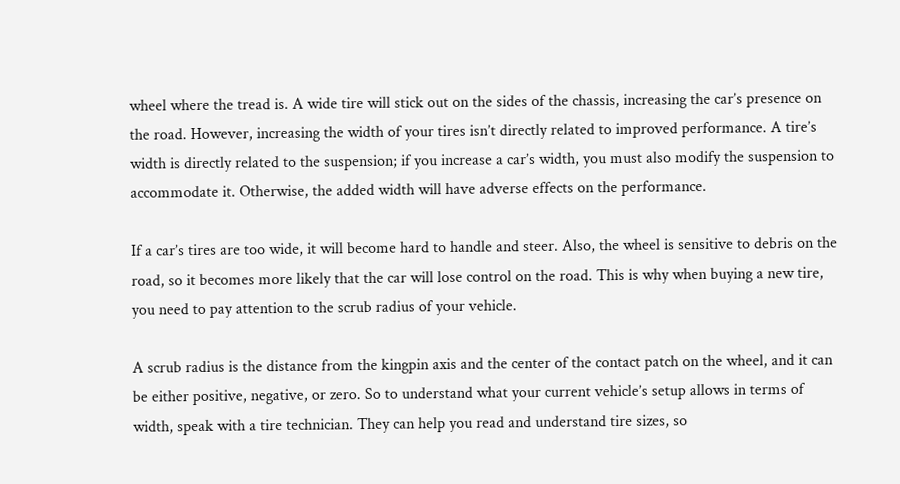wheel where the tread is. A wide tire will stick out on the sides of the chassis, increasing the car’s presence on the road. However, increasing the width of your tires isn’t directly related to improved performance. A tire’s width is directly related to the suspension; if you increase a car’s width, you must also modify the suspension to accommodate it. Otherwise, the added width will have adverse effects on the performance.

If a car’s tires are too wide, it will become hard to handle and steer. Also, the wheel is sensitive to debris on the road, so it becomes more likely that the car will lose control on the road. This is why when buying a new tire, you need to pay attention to the scrub radius of your vehicle.

A scrub radius is the distance from the kingpin axis and the center of the contact patch on the wheel, and it can be either positive, negative, or zero. So to understand what your current vehicle’s setup allows in terms of width, speak with a tire technician. They can help you read and understand tire sizes, so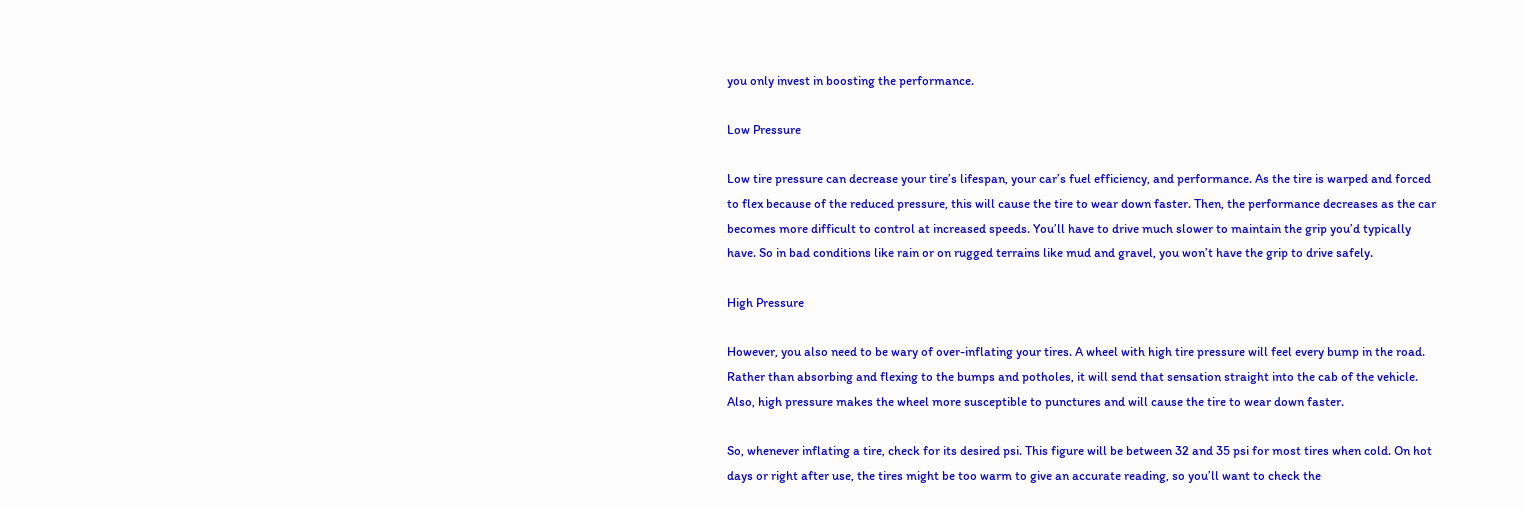you only invest in boosting the performance.

Low Pressure

Low tire pressure can decrease your tire’s lifespan, your car’s fuel efficiency, and performance. As the tire is warped and forced to flex because of the reduced pressure, this will cause the tire to wear down faster. Then, the performance decreases as the car becomes more difficult to control at increased speeds. You’ll have to drive much slower to maintain the grip you’d typically have. So in bad conditions like rain or on rugged terrains like mud and gravel, you won’t have the grip to drive safely.

High Pressure

However, you also need to be wary of over-inflating your tires. A wheel with high tire pressure will feel every bump in the road. Rather than absorbing and flexing to the bumps and potholes, it will send that sensation straight into the cab of the vehicle. Also, high pressure makes the wheel more susceptible to punctures and will cause the tire to wear down faster.

So, whenever inflating a tire, check for its desired psi. This figure will be between 32 and 35 psi for most tires when cold. On hot days or right after use, the tires might be too warm to give an accurate reading, so you’ll want to check the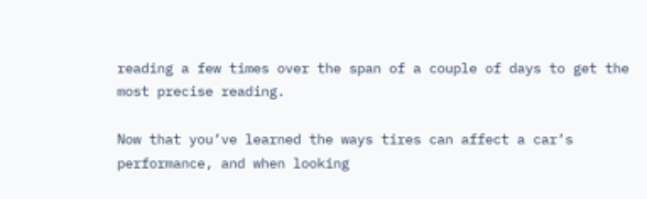reading a few times over the span of a couple of days to get the most precise reading.

Now that you’ve learned the ways tires can affect a car’s performance, and when looking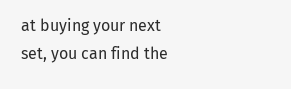at buying your next set, you can find the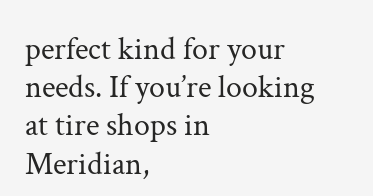perfect kind for your needs. If you’re looking at tire shops in Meridian,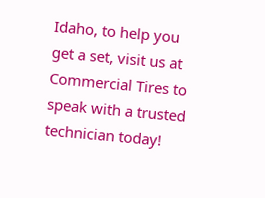Idaho, to help you get a set, visit us at Commercial Tires to speak with a trusted technician today!